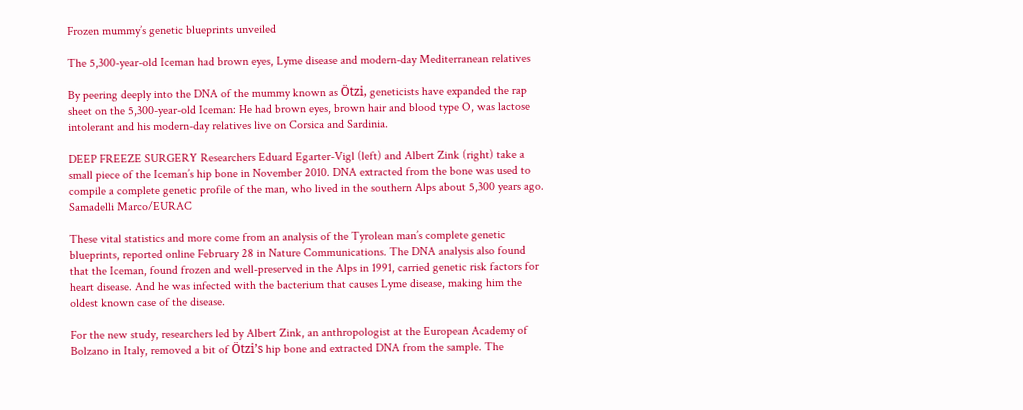Frozen mummy’s genetic blueprints unveiled

The 5,300-year-old Iceman had brown eyes, Lyme disease and modern-day Mediterranean relatives

By peering deeply into the DNA of the mummy known as Ötzi, geneticists have expanded the rap sheet on the 5,300-year-old Iceman: He had brown eyes, brown hair and blood type O, was lactose intolerant and his modern-day relatives live on Corsica and Sardinia.

DEEP FREEZE SURGERY Researchers Eduard Egarter-Vigl (left) and Albert Zink (right) take a small piece of the Iceman’s hip bone in November 2010. DNA extracted from the bone was used to compile a complete genetic profile of the man, who lived in the southern Alps about 5,300 years ago. Samadelli Marco/EURAC

These vital statistics and more come from an analysis of the Tyrolean man’s complete genetic blueprints, reported online February 28 in Nature Communications. The DNA analysis also found that the Iceman, found frozen and well-preserved in the Alps in 1991, carried genetic risk factors for heart disease. And he was infected with the bacterium that causes Lyme disease, making him the oldest known case of the disease.

For the new study, researchers led by Albert Zink, an anthropologist at the European Academy of Bolzano in Italy, removed a bit of Ötzi’s hip bone and extracted DNA from the sample. The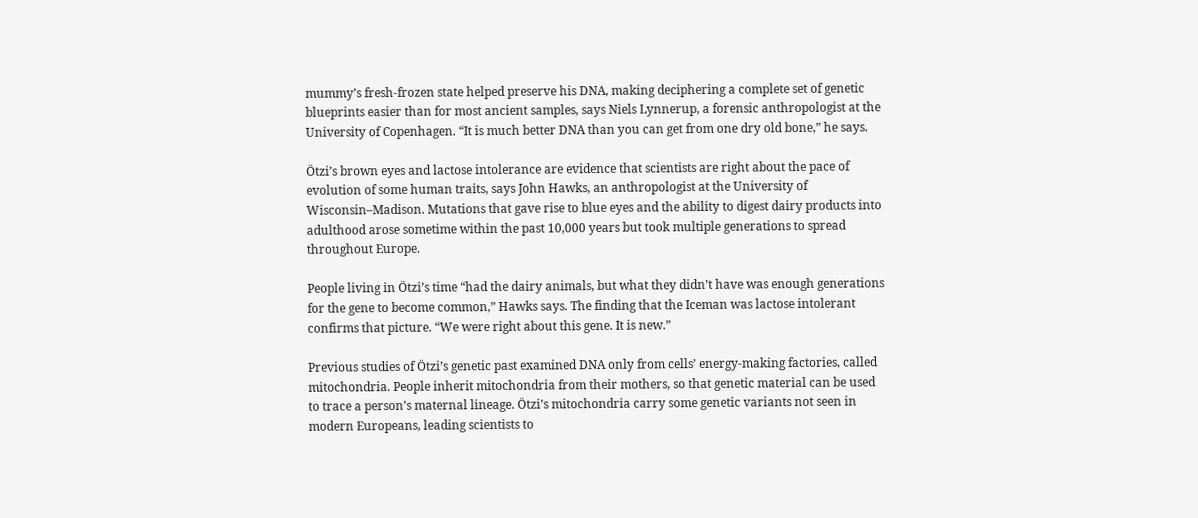mummy’s fresh-frozen state helped preserve his DNA, making deciphering a complete set of genetic blueprints easier than for most ancient samples, says Niels Lynnerup, a forensic anthropologist at the University of Copenhagen. “It is much better DNA than you can get from one dry old bone,” he says.

Ötzi’s brown eyes and lactose intolerance are evidence that scientists are right about the pace of evolution of some human traits, says John Hawks, an anthropologist at the University of Wisconsin–Madison. Mutations that gave rise to blue eyes and the ability to digest dairy products into adulthood arose sometime within the past 10,000 years but took multiple generations to spread throughout Europe.

People living in Ötzi’s time “had the dairy animals, but what they didn’t have was enough generations for the gene to become common,” Hawks says. The finding that the Iceman was lactose intolerant confirms that picture. “We were right about this gene. It is new.”

Previous studies of Ötzi’s genetic past examined DNA only from cells’ energy-making factories, called mitochondria. People inherit mitochondria from their mothers, so that genetic material can be used to trace a person’s maternal lineage. Ötzi’s mitochondria carry some genetic variants not seen in modern Europeans, leading scientists to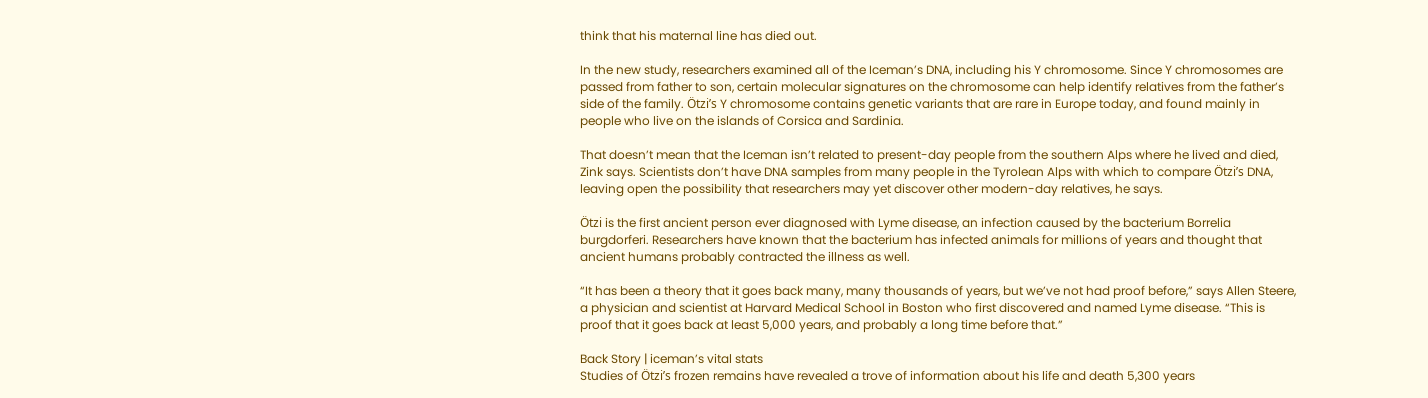think that his maternal line has died out.

In the new study, researchers examined all of the Iceman’s DNA, including his Y chromosome. Since Y chromosomes are passed from father to son, certain molecular signatures on the chromosome can help identify relatives from the father’s side of the family. Ötzi’s Y chromosome contains genetic variants that are rare in Europe today, and found mainly in people who live on the islands of Corsica and Sardinia.

That doesn’t mean that the Iceman isn’t related to present-day people from the southern Alps where he lived and died, Zink says. Scientists don’t have DNA samples from many people in the Tyrolean Alps with which to compare Ötzi’s DNA, leaving open the possibility that researchers may yet discover other modern-day relatives, he says.

Ötzi is the first ancient person ever diagnosed with Lyme disease, an infection caused by the bacterium Borrelia burgdorferi. Researchers have known that the bacterium has infected animals for millions of years and thought that ancient humans probably contracted the illness as well.

“It has been a theory that it goes back many, many thousands of years, but we’ve not had proof before,” says Allen Steere, a physician and scientist at Harvard Medical School in Boston who first discovered and named Lyme disease. “This is proof that it goes back at least 5,000 years, and probably a long time before that.”

Back Story | iceman’s vital stats
Studies of Ötzi’s frozen remains have revealed a trove of information about his life and death 5,300 years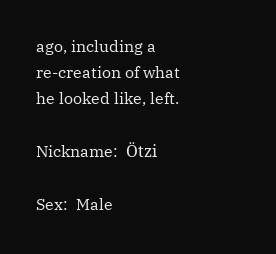ago, including a re-creation of what he looked like, left.

Nickname:  Ötzi

Sex:  Male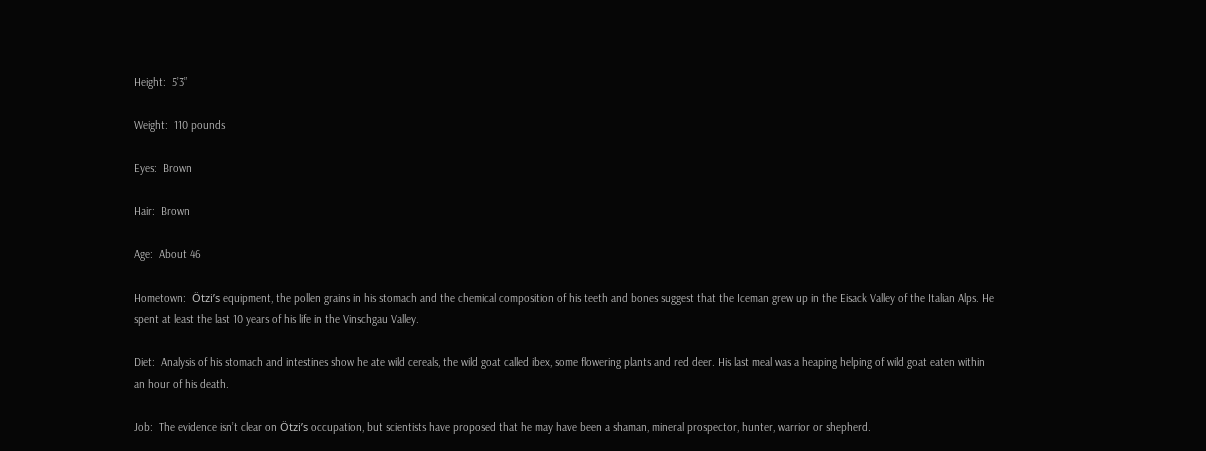Height:  5’3”

Weight:  110 pounds

Eyes:  Brown

Hair:  Brown

Age:  About 46

Hometown:  Ötzi’s equipment, the pollen grains in his stomach and the chemical composition of his teeth and bones suggest that the Iceman grew up in the Eisack Valley of the Italian Alps. He spent at least the last 10 years of his life in the Vinschgau Valley.

Diet:  Analysis of his stomach and intestines show he ate wild cereals, the wild goat called ibex, some flowering plants and red deer. His last meal was a heaping helping of wild goat eaten within an hour of his death.

Job:  The evidence isn’t clear on Ötzi’s occupation, but scientists have proposed that he may have been a shaman, mineral prospector, hunter, warrior or shepherd.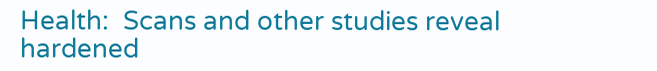Health:  Scans and other studies reveal hardened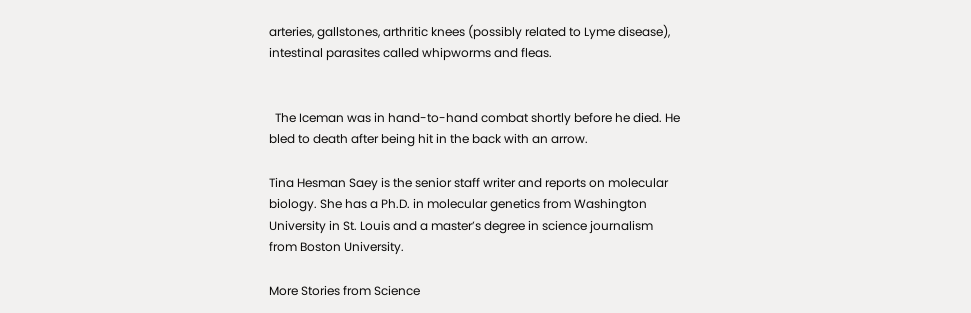arteries, gallstones, arthritic knees (possibly related to Lyme disease), intestinal parasites called whipworms and fleas.


  The Iceman was in hand-to-hand combat shortly before he died. He bled to death after being hit in the back with an arrow.

Tina Hesman Saey is the senior staff writer and reports on molecular biology. She has a Ph.D. in molecular genetics from Washington University in St. Louis and a master’s degree in science journalism from Boston University.

More Stories from Science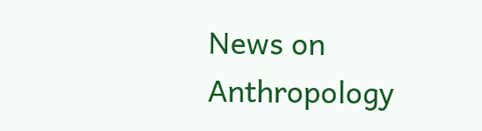News on Anthropology